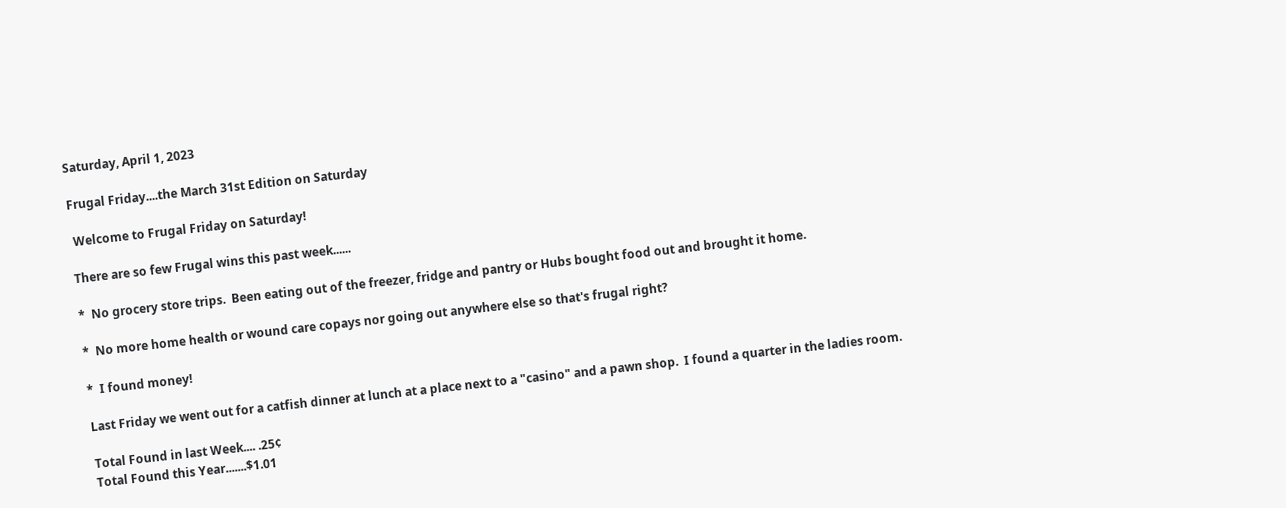Saturday, April 1, 2023

Frugal Friday....the March 31st Edition on Saturday

 Welcome to Frugal Friday on Saturday!

There are so few Frugal wins this past week......

*  No grocery store trips.  Been eating out of the freezer, fridge and pantry or Hubs bought food out and brought it home.

*  No more home health or wound care copays nor going out anywhere else so that's frugal right?

*  I found money!

Last Friday we went out for a catfish dinner at lunch at a place next to a "casino" and a pawn shop.  I found a quarter in the ladies room.

Total Found in last Week.... .25¢
Total Found this Year.......$1.01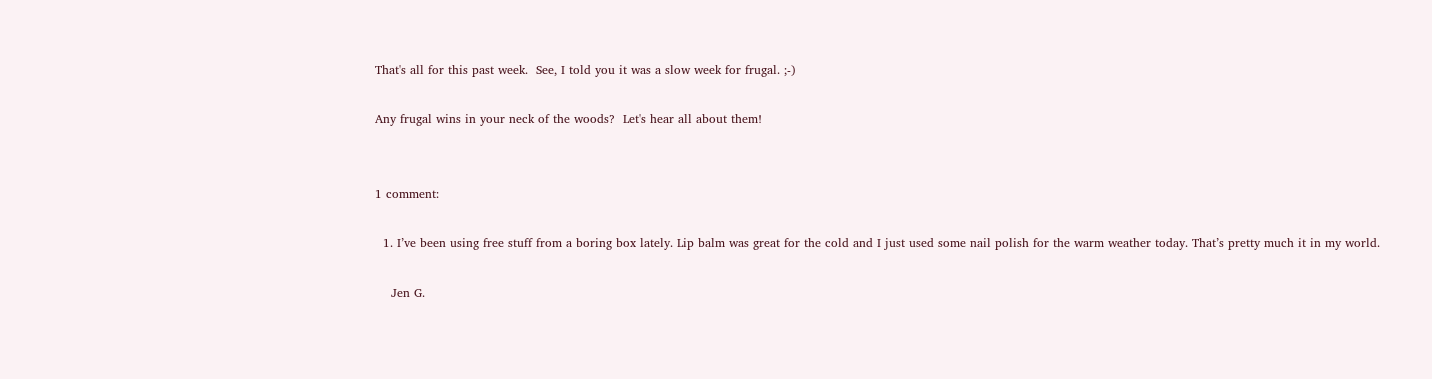That's all for this past week.  See, I told you it was a slow week for frugal. ;-)

Any frugal wins in your neck of the woods?  Let's hear all about them!


1 comment:

  1. I’ve been using free stuff from a boring box lately. Lip balm was great for the cold and I just used some nail polish for the warm weather today. That’s pretty much it in my world.

    Jen G.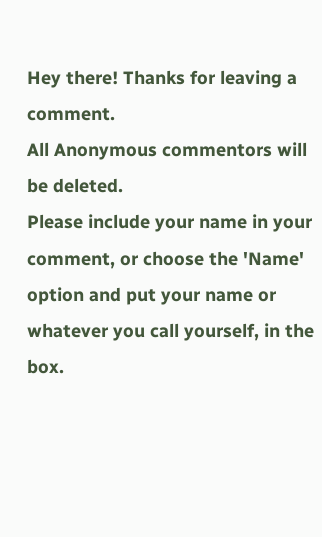Hey there! Thanks for leaving a comment.
All Anonymous commentors will be deleted.
Please include your name in your comment, or choose the 'Name' option and put your name or whatever you call yourself, in the box.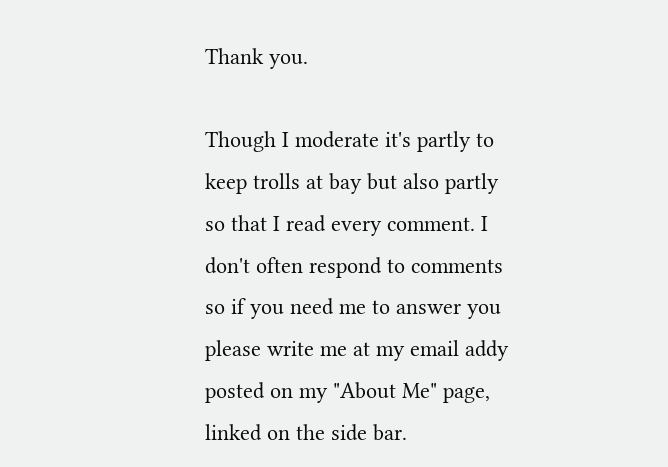Thank you.

Though I moderate it's partly to keep trolls at bay but also partly so that I read every comment. I don't often respond to comments so if you need me to answer you please write me at my email addy posted on my "About Me" page, linked on the side bar.